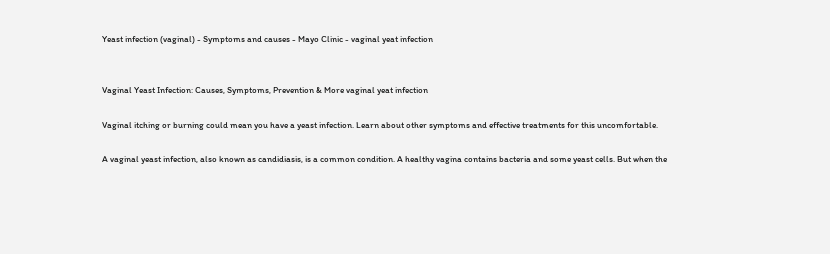Yeast infection (vaginal) - Symptoms and causes - Mayo Clinic - vaginal yeat infection


Vaginal Yeast Infection: Causes, Symptoms, Prevention & More vaginal yeat infection

Vaginal itching or burning could mean you have a yeast infection. Learn about other symptoms and effective treatments for this uncomfortable.

A vaginal yeast infection, also known as candidiasis, is a common condition. A healthy vagina contains bacteria and some yeast cells. But when the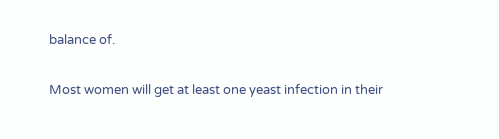balance of.

Most women will get at least one yeast infection in their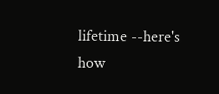lifetime --here's how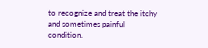to recognize and treat the itchy and sometimes painful condition.